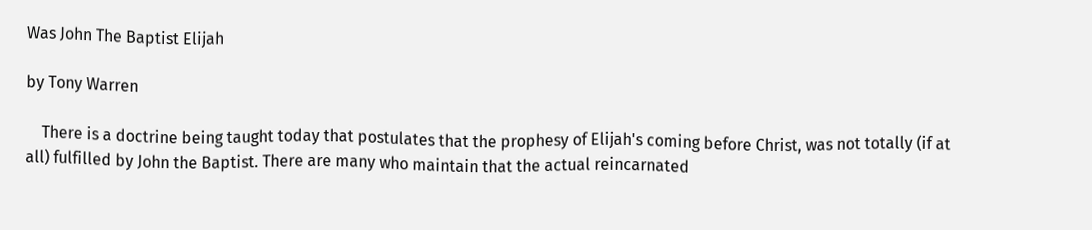Was John The Baptist Elijah

by Tony Warren

    There is a doctrine being taught today that postulates that the prophesy of Elijah's coming before Christ, was not totally (if at all) fulfilled by John the Baptist. There are many who maintain that the actual reincarnated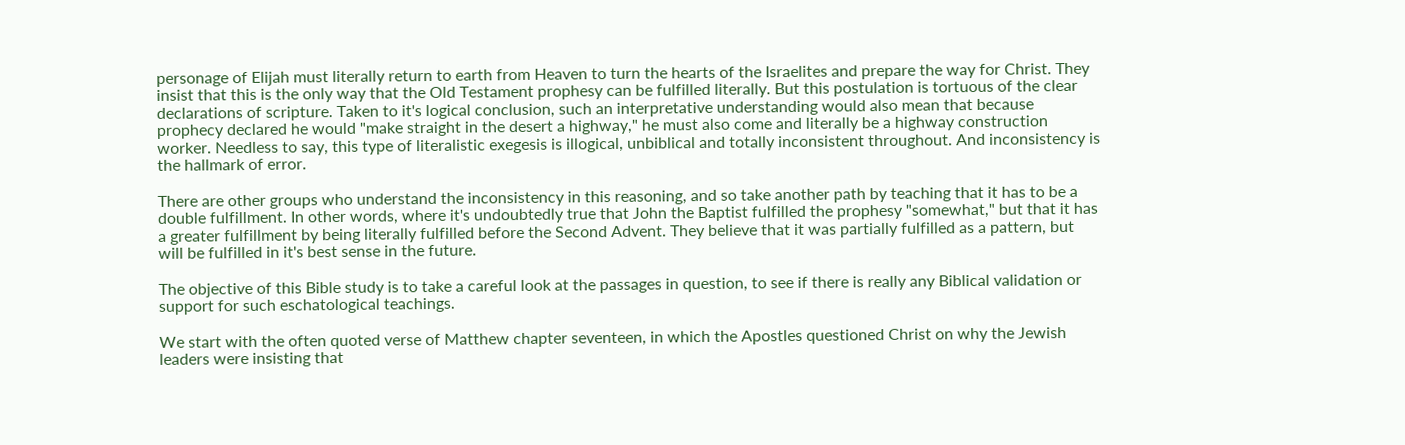personage of Elijah must literally return to earth from Heaven to turn the hearts of the Israelites and prepare the way for Christ. They insist that this is the only way that the Old Testament prophesy can be fulfilled literally. But this postulation is tortuous of the clear declarations of scripture. Taken to it's logical conclusion, such an interpretative understanding would also mean that because prophecy declared he would "make straight in the desert a highway," he must also come and literally be a highway construction worker. Needless to say, this type of literalistic exegesis is illogical, unbiblical and totally inconsistent throughout. And inconsistency is the hallmark of error.

There are other groups who understand the inconsistency in this reasoning, and so take another path by teaching that it has to be a double fulfillment. In other words, where it's undoubtedly true that John the Baptist fulfilled the prophesy "somewhat," but that it has a greater fulfillment by being literally fulfilled before the Second Advent. They believe that it was partially fulfilled as a pattern, but will be fulfilled in it's best sense in the future.

The objective of this Bible study is to take a careful look at the passages in question, to see if there is really any Biblical validation or support for such eschatological teachings.

We start with the often quoted verse of Matthew chapter seventeen, in which the Apostles questioned Christ on why the Jewish leaders were insisting that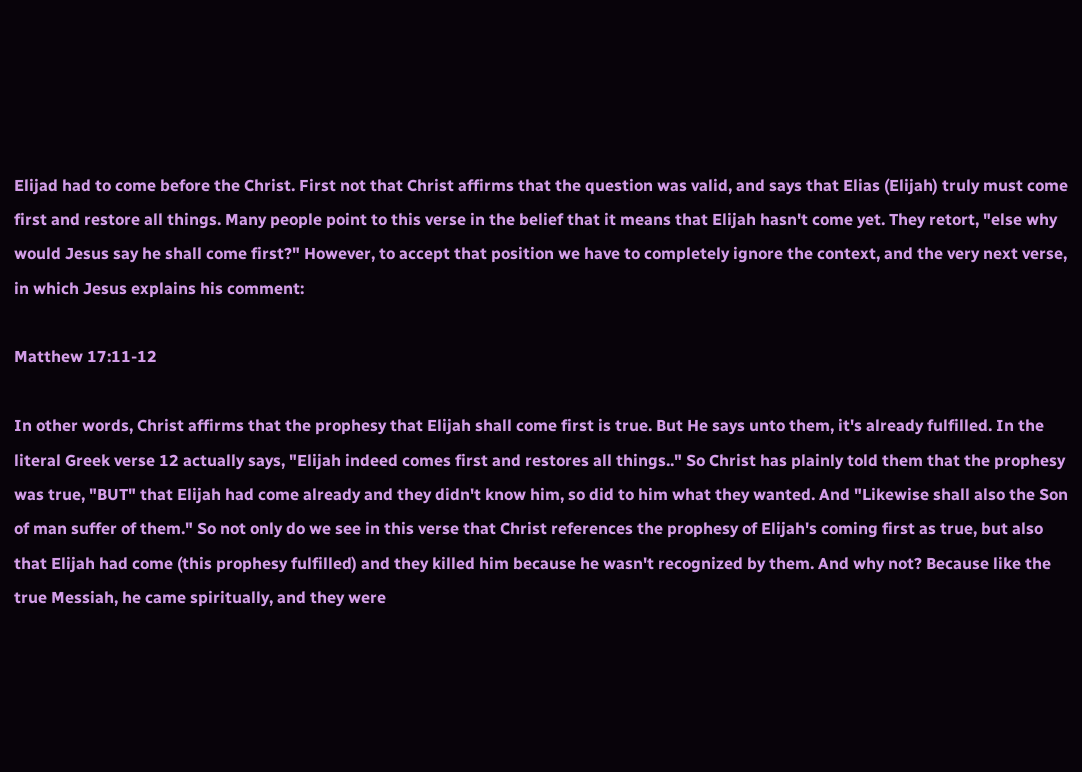Elijad had to come before the Christ. First not that Christ affirms that the question was valid, and says that Elias (Elijah) truly must come first and restore all things. Many people point to this verse in the belief that it means that Elijah hasn't come yet. They retort, "else why would Jesus say he shall come first?" However, to accept that position we have to completely ignore the context, and the very next verse, in which Jesus explains his comment:

Matthew 17:11-12

In other words, Christ affirms that the prophesy that Elijah shall come first is true. But He says unto them, it's already fulfilled. In the literal Greek verse 12 actually says, "Elijah indeed comes first and restores all things.." So Christ has plainly told them that the prophesy was true, "BUT" that Elijah had come already and they didn't know him, so did to him what they wanted. And "Likewise shall also the Son of man suffer of them." So not only do we see in this verse that Christ references the prophesy of Elijah's coming first as true, but also that Elijah had come (this prophesy fulfilled) and they killed him because he wasn't recognized by them. And why not? Because like the true Messiah, he came spiritually, and they were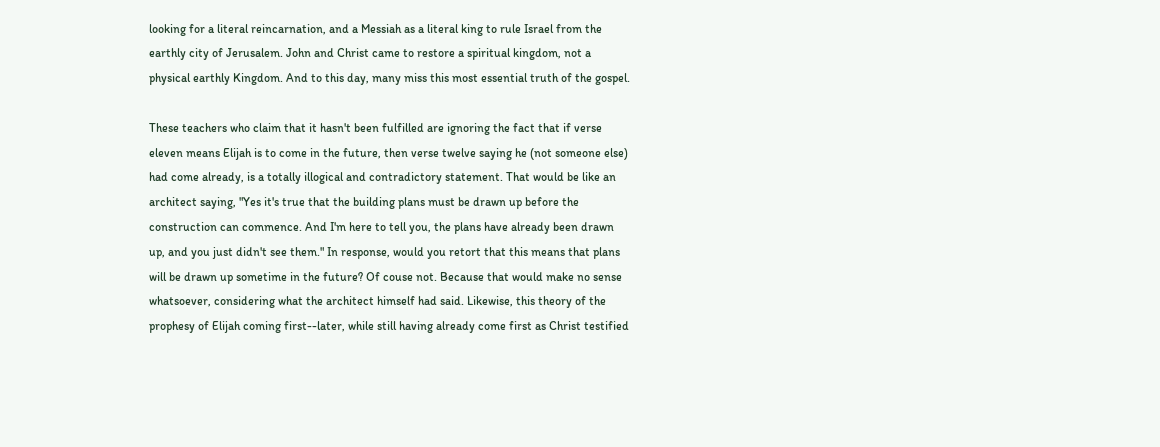looking for a literal reincarnation, and a Messiah as a literal king to rule Israel from the earthly city of Jerusalem. John and Christ came to restore a spiritual kingdom, not a physical earthly Kingdom. And to this day, many miss this most essential truth of the gospel.

These teachers who claim that it hasn't been fulfilled are ignoring the fact that if verse eleven means Elijah is to come in the future, then verse twelve saying he (not someone else) had come already, is a totally illogical and contradictory statement. That would be like an architect saying, "Yes it's true that the building plans must be drawn up before the construction can commence. And I'm here to tell you, the plans have already been drawn up, and you just didn't see them." In response, would you retort that this means that plans will be drawn up sometime in the future? Of couse not. Because that would make no sense whatsoever, considering what the architect himself had said. Likewise, this theory of the prophesy of Elijah coming first--later, while still having already come first as Christ testified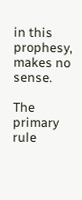in this prophesy, makes no sense.

The primary rule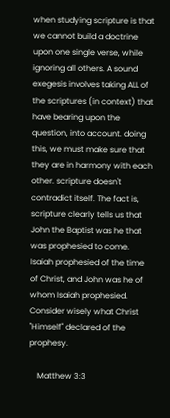when studying scripture is that we cannot build a doctrine upon one single verse, while ignoring all others. A sound exegesis involves taking ALL of the scriptures (in context) that have bearing upon the question, into account. doing this, we must make sure that they are in harmony with each other. scripture doesn't contradict itself. The fact is, scripture clearly tells us that John the Baptist was he that was prophesied to come. Isaiah prophesied of the time of Christ, and John was he of whom Isaiah prophesied. Consider wisely what Christ "Himself" declared of the prophesy.

    Matthew 3:3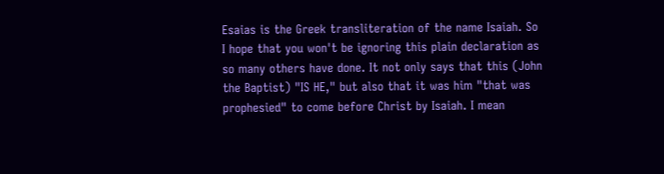Esaias is the Greek transliteration of the name Isaiah. So I hope that you won't be ignoring this plain declaration as so many others have done. It not only says that this (John the Baptist) "IS HE," but also that it was him "that was prophesied" to come before Christ by Isaiah. I mean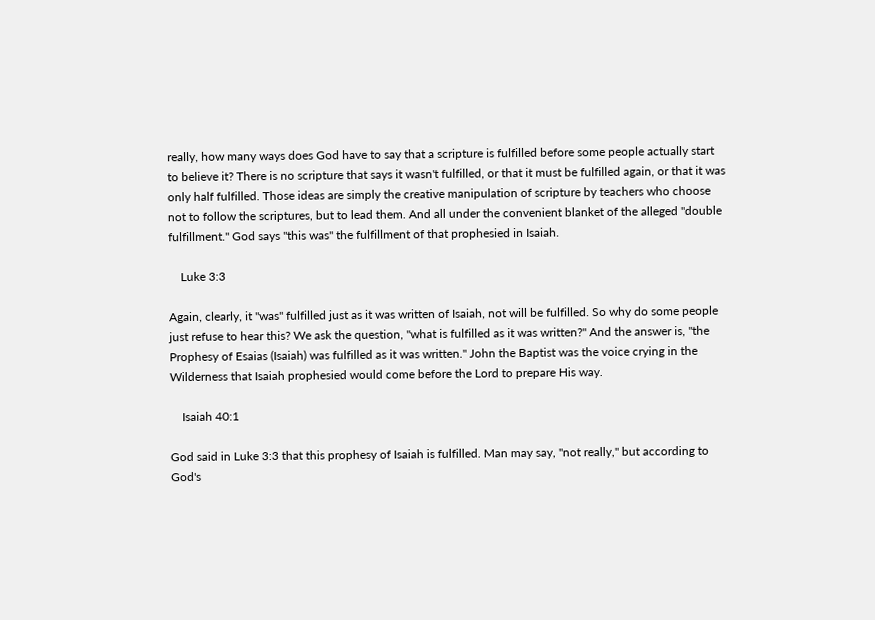really, how many ways does God have to say that a scripture is fulfilled before some people actually start to believe it? There is no scripture that says it wasn't fulfilled, or that it must be fulfilled again, or that it was only half fulfilled. Those ideas are simply the creative manipulation of scripture by teachers who choose not to follow the scriptures, but to lead them. And all under the convenient blanket of the alleged "double fulfillment." God says "this was" the fulfillment of that prophesied in Isaiah.

    Luke 3:3

Again, clearly, it "was" fulfilled just as it was written of Isaiah, not will be fulfilled. So why do some people just refuse to hear this? We ask the question, "what is fulfilled as it was written?" And the answer is, "the Prophesy of Esaias (Isaiah) was fulfilled as it was written." John the Baptist was the voice crying in the Wilderness that Isaiah prophesied would come before the Lord to prepare His way.

    Isaiah 40:1

God said in Luke 3:3 that this prophesy of Isaiah is fulfilled. Man may say, "not really," but according to God's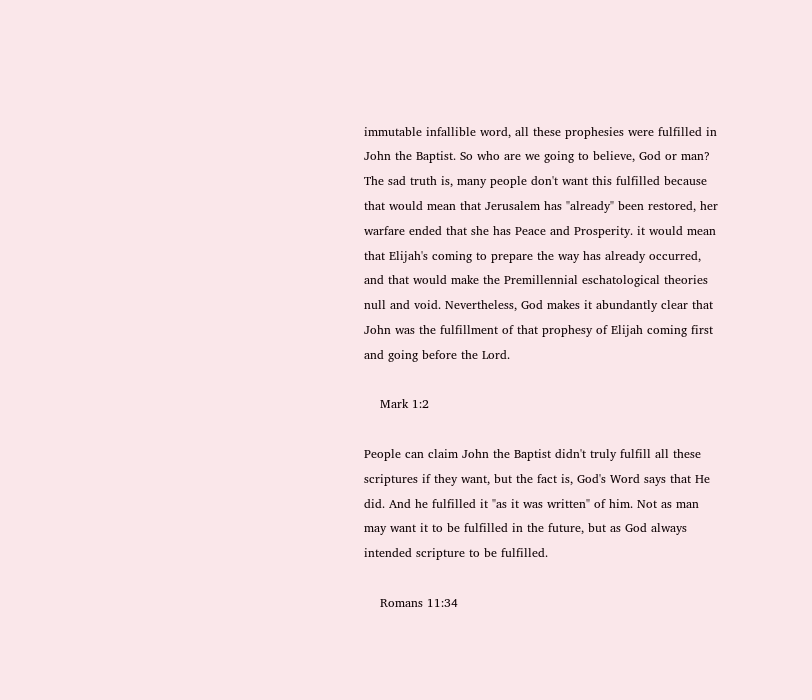immutable infallible word, all these prophesies were fulfilled in John the Baptist. So who are we going to believe, God or man? The sad truth is, many people don't want this fulfilled because that would mean that Jerusalem has "already" been restored, her warfare ended that she has Peace and Prosperity. it would mean that Elijah's coming to prepare the way has already occurred, and that would make the Premillennial eschatological theories null and void. Nevertheless, God makes it abundantly clear that John was the fulfillment of that prophesy of Elijah coming first and going before the Lord.

    Mark 1:2

People can claim John the Baptist didn't truly fulfill all these scriptures if they want, but the fact is, God's Word says that He did. And he fulfilled it "as it was written" of him. Not as man may want it to be fulfilled in the future, but as God always intended scripture to be fulfilled.

    Romans 11:34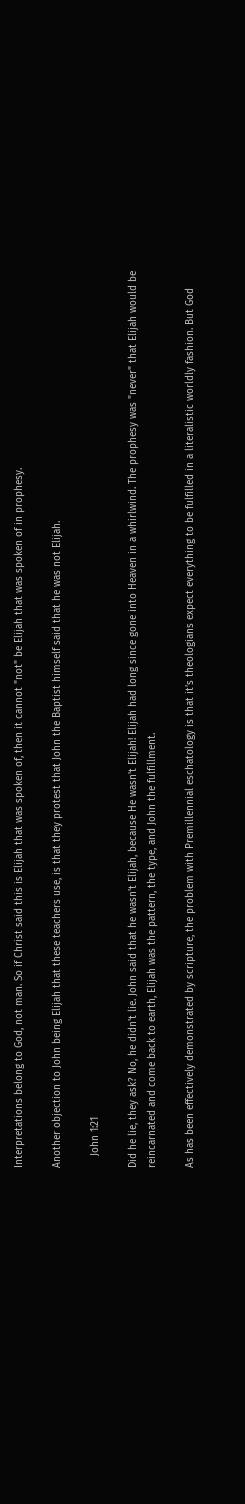Interpretations belong to God, not man. So if Christ said this is Elijah that was spoken of, then it cannot "not" be Elijah that was spoken of in prophesy.

Another objection to John being Elijah that these teachers use, is that they protest that John the Baptist himself said that he was not Elijah.

    John 1:21

Did he lie, they ask? No, he didn't lie. John said that he wasn't Elijah, because He wasn't Elijah! Elijah had long since gone into Heaven in a whirlwind. The prophesy was "never" that Elijah would be reincarnated and come back to earth, Elijah was the pattern, the type, and John the fulfillment.

As has been effectively demonstrated by scripture, the problem with Premillennial eschatology is that it's theologians expect everything to be fulfilled in a literalistic worldly fashion. But God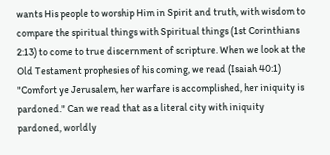wants His people to worship Him in Spirit and truth, with wisdom to compare the spiritual things with Spiritual things (1st Corinthians 2:13) to come to true discernment of scripture. When we look at the Old Testament prophesies of his coming, we read (Isaiah 40:1) "Comfort ye Jerusalem, her warfare is accomplished, her iniquity is pardoned." Can we read that as a literal city with iniquity pardoned, worldly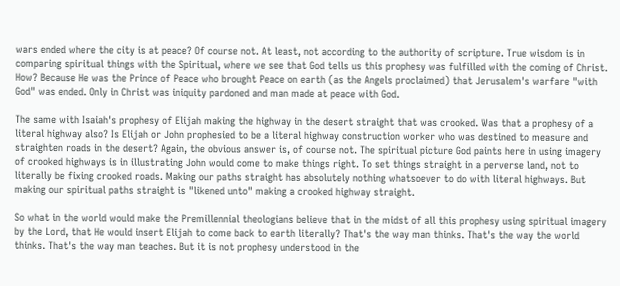wars ended where the city is at peace? Of course not. At least, not according to the authority of scripture. True wisdom is in comparing spiritual things with the Spiritual, where we see that God tells us this prophesy was fulfilled with the coming of Christ. How? Because He was the Prince of Peace who brought Peace on earth (as the Angels proclaimed) that Jerusalem's warfare "with God" was ended. Only in Christ was iniquity pardoned and man made at peace with God.

The same with Isaiah's prophesy of Elijah making the highway in the desert straight that was crooked. Was that a prophesy of a literal highway also? Is Elijah or John prophesied to be a literal highway construction worker who was destined to measure and straighten roads in the desert? Again, the obvious answer is, of course not. The spiritual picture God paints here in using imagery of crooked highways is in illustrating John would come to make things right. To set things straight in a perverse land, not to literally be fixing crooked roads. Making our paths straight has absolutely nothing whatsoever to do with literal highways. But making our spiritual paths straight is "likened unto" making a crooked highway straight.

So what in the world would make the Premillennial theologians believe that in the midst of all this prophesy using spiritual imagery by the Lord, that He would insert Elijah to come back to earth literally? That's the way man thinks. That's the way the world thinks. That's the way man teaches. But it is not prophesy understood in the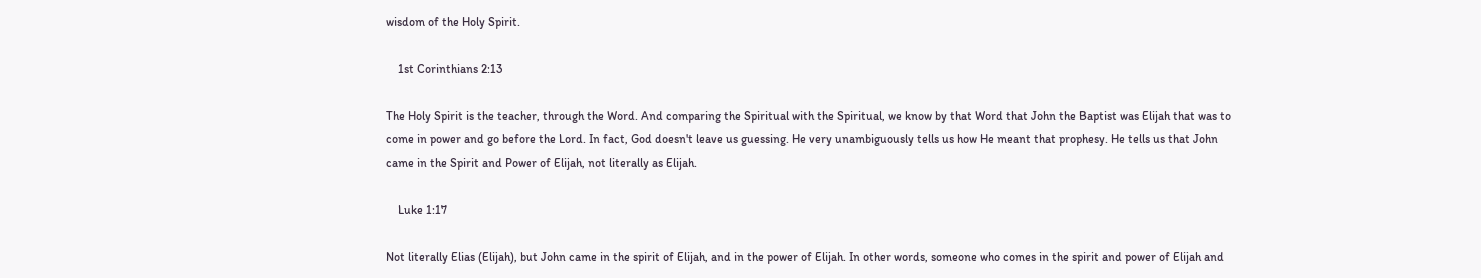wisdom of the Holy Spirit.

    1st Corinthians 2:13

The Holy Spirit is the teacher, through the Word. And comparing the Spiritual with the Spiritual, we know by that Word that John the Baptist was Elijah that was to come in power and go before the Lord. In fact, God doesn't leave us guessing. He very unambiguously tells us how He meant that prophesy. He tells us that John came in the Spirit and Power of Elijah, not literally as Elijah.

    Luke 1:17

Not literally Elias (Elijah), but John came in the spirit of Elijah, and in the power of Elijah. In other words, someone who comes in the spirit and power of Elijah and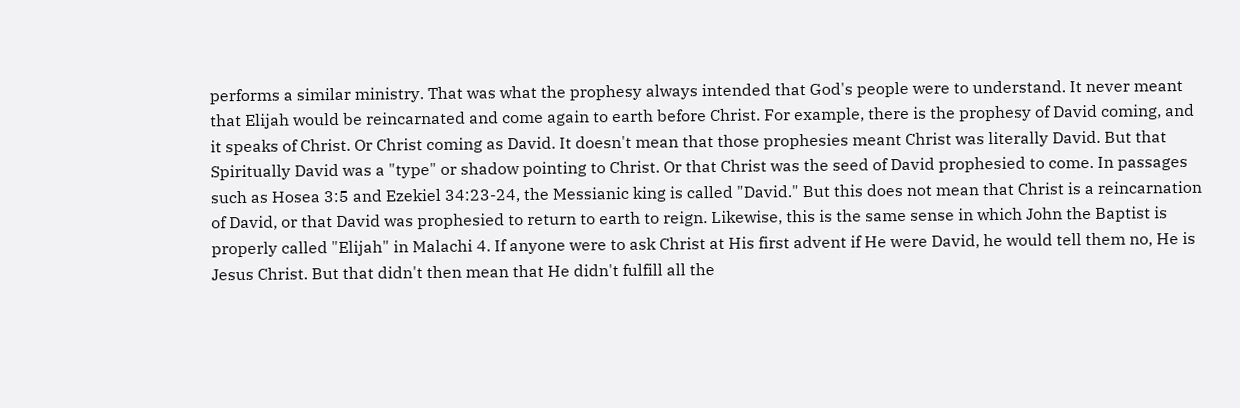performs a similar ministry. That was what the prophesy always intended that God's people were to understand. It never meant that Elijah would be reincarnated and come again to earth before Christ. For example, there is the prophesy of David coming, and it speaks of Christ. Or Christ coming as David. It doesn't mean that those prophesies meant Christ was literally David. But that Spiritually David was a "type" or shadow pointing to Christ. Or that Christ was the seed of David prophesied to come. In passages such as Hosea 3:5 and Ezekiel 34:23-24, the Messianic king is called "David." But this does not mean that Christ is a reincarnation of David, or that David was prophesied to return to earth to reign. Likewise, this is the same sense in which John the Baptist is properly called "Elijah" in Malachi 4. If anyone were to ask Christ at His first advent if He were David, he would tell them no, He is Jesus Christ. But that didn't then mean that He didn't fulfill all the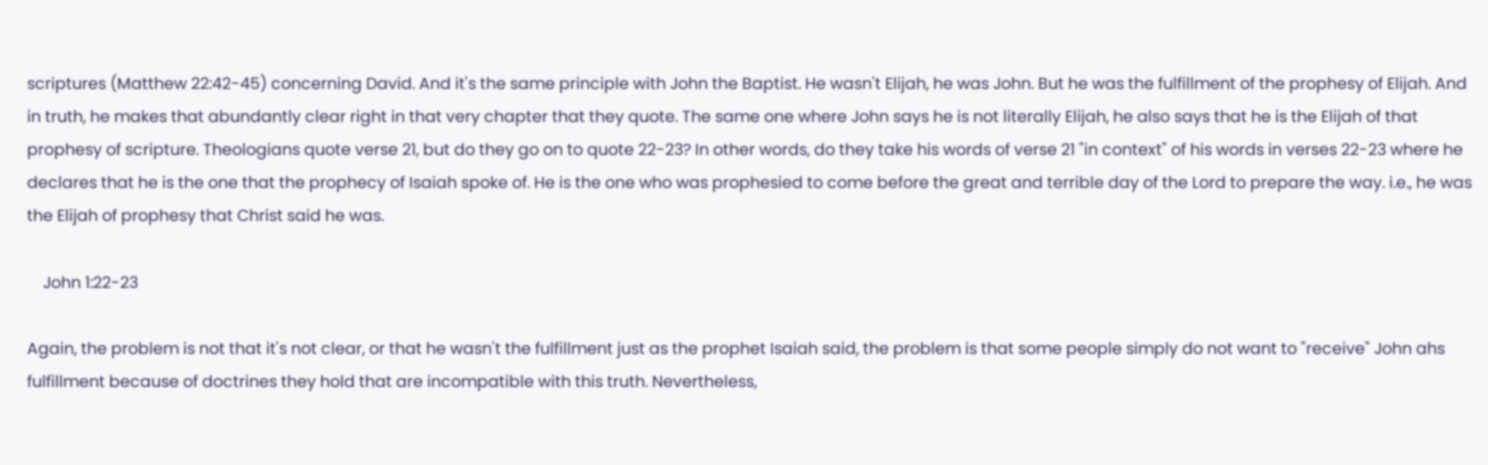scriptures (Matthew 22:42-45) concerning David. And it's the same principle with John the Baptist. He wasn't Elijah, he was John. But he was the fulfillment of the prophesy of Elijah. And in truth, he makes that abundantly clear right in that very chapter that they quote. The same one where John says he is not literally Elijah, he also says that he is the Elijah of that prophesy of scripture. Theologians quote verse 21, but do they go on to quote 22-23? In other words, do they take his words of verse 21 "in context" of his words in verses 22-23 where he declares that he is the one that the prophecy of Isaiah spoke of. He is the one who was prophesied to come before the great and terrible day of the Lord to prepare the way. i.e., he was the Elijah of prophesy that Christ said he was.

    John 1:22-23

Again, the problem is not that it's not clear, or that he wasn't the fulfillment just as the prophet Isaiah said, the problem is that some people simply do not want to "receive" John ahs fulfillment because of doctrines they hold that are incompatible with this truth. Nevertheless,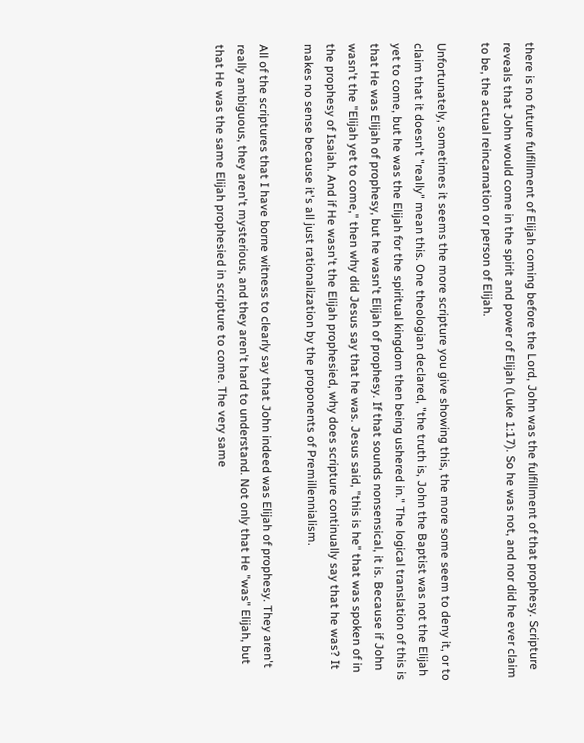there is no future fulfillment of Elijah coming before the Lord, John was the fulfillment of that prophesy. Scripture reveals that John would come in the spirit and power of Elijah (Luke 1:17). So he was not, and nor did he ever claim to be, the actual reincarnation or person of Elijah.

Unfortunately, sometimes it seems the more scripture you give showing this, the more some seem to deny it, or to claim that it doesn't "really" mean this. One theologian declared, "the truth is, John the Baptist was not the Elijah yet to come, but he was the Elijah for the spiritual kingdom then being ushered in." The logical translation of this is that He was Elijah of prophesy, but he wasn't Elijah of prophesy. If that sounds nonsensical, it is. Because if John wasn't the "Elijah yet to come," then why did Jesus say that he was. Jesus said, "this is he" that was spoken of in the prophesy of Isaiah. And if He wasn't the Elijah prophesied, why does scripture continually say that he was? It makes no sense because it's all just rationalization by the proponents of Premillennialism.

All of the scriptures that I have borne witness to clearly say that John indeed was Elijah of prophesy. They aren't really ambiguous, they aren't mysterious, and they aren't hard to understand. Not only that He "was" Elijah, but that He was the same Elijah prophesied in scripture to come. The very same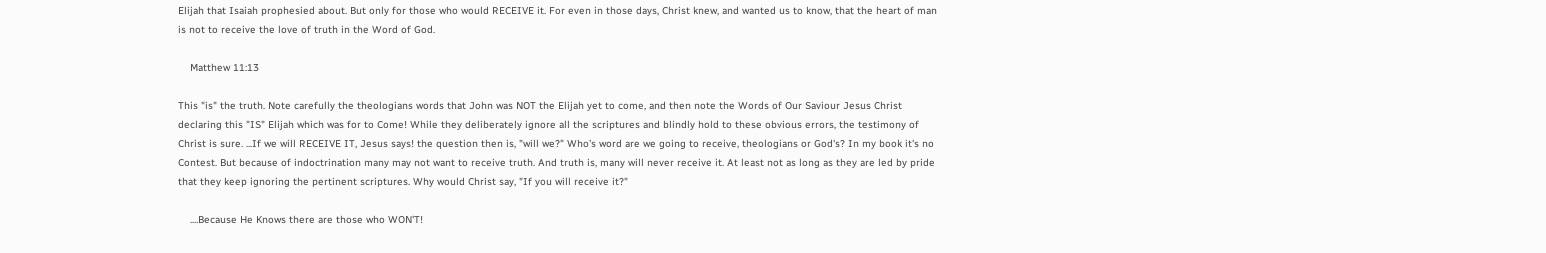Elijah that Isaiah prophesied about. But only for those who would RECEIVE it. For even in those days, Christ knew, and wanted us to know, that the heart of man is not to receive the love of truth in the Word of God.

    Matthew 11:13

This "is" the truth. Note carefully the theologians words that John was NOT the Elijah yet to come, and then note the Words of Our Saviour Jesus Christ declaring this "IS" Elijah which was for to Come! While they deliberately ignore all the scriptures and blindly hold to these obvious errors, the testimony of Christ is sure. ...If we will RECEIVE IT, Jesus says! the question then is, "will we?" Who's word are we going to receive, theologians or God's? In my book it's no Contest. But because of indoctrination many may not want to receive truth. And truth is, many will never receive it. At least not as long as they are led by pride that they keep ignoring the pertinent scriptures. Why would Christ say, "If you will receive it?"

    ....Because He Knows there are those who WON'T!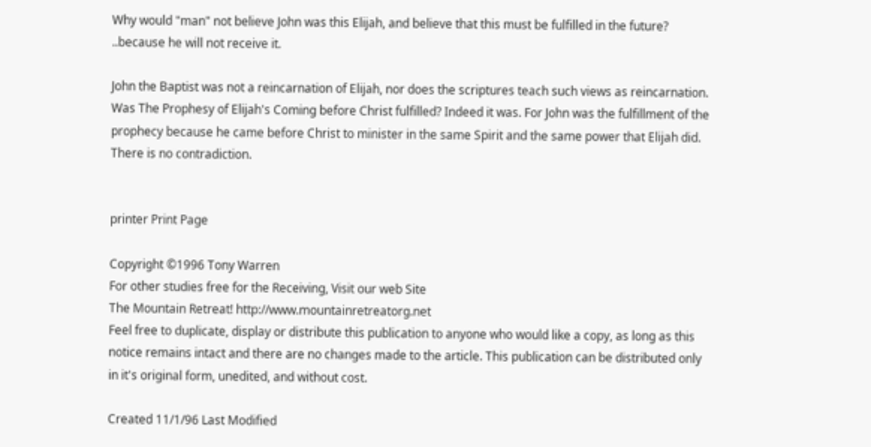Why would "man" not believe John was this Elijah, and believe that this must be fulfilled in the future? ..because he will not receive it.

John the Baptist was not a reincarnation of Elijah, nor does the scriptures teach such views as reincarnation. Was The Prophesy of Elijah's Coming before Christ fulfilled? Indeed it was. For John was the fulfillment of the prophecy because he came before Christ to minister in the same Spirit and the same power that Elijah did. There is no contradiction.


printer Print Page

Copyright ©1996 Tony Warren
For other studies free for the Receiving, Visit our web Site
The Mountain Retreat! http://www.mountainretreatorg.net
Feel free to duplicate, display or distribute this publication to anyone who would like a copy, as long as this notice remains intact and there are no changes made to the article. This publication can be distributed only in it's original form, unedited, and without cost.

Created 11/1/96 Last Modified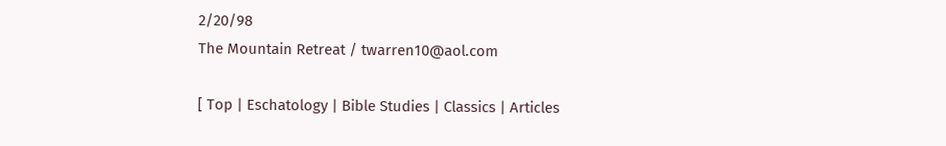2/20/98
The Mountain Retreat / twarren10@aol.com

[ Top | Eschatology | Bible Studies | Classics | Articles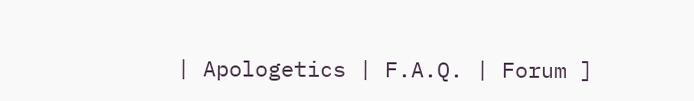| Apologetics | F.A.Q. | Forum ]